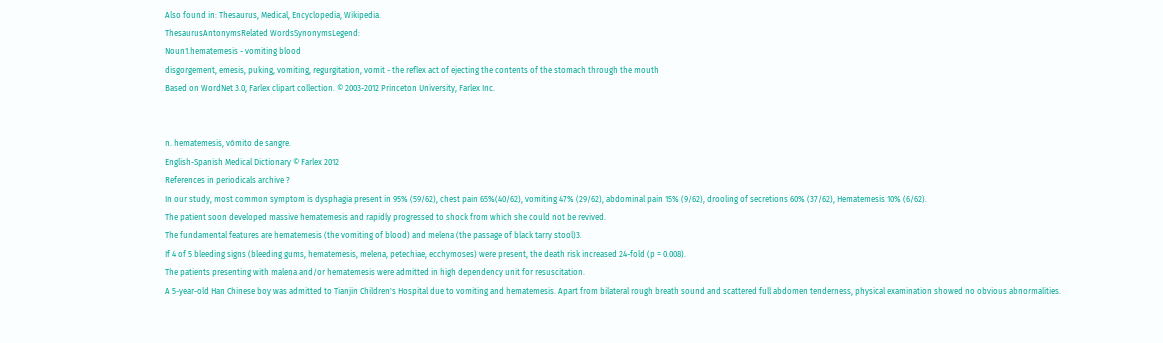Also found in: Thesaurus, Medical, Encyclopedia, Wikipedia.
ThesaurusAntonymsRelated WordsSynonymsLegend:
Noun1.hematemesis - vomiting blood
disgorgement, emesis, puking, vomiting, regurgitation, vomit - the reflex act of ejecting the contents of the stomach through the mouth
Based on WordNet 3.0, Farlex clipart collection. © 2003-2012 Princeton University, Farlex Inc.


n. hematemesis, vómito de sangre.
English-Spanish Medical Dictionary © Farlex 2012
References in periodicals archive ?
In our study, most common symptom is dysphagia present in 95% (59/62), chest pain 65%(40/62), vomiting 47% (29/62), abdominal pain 15% (9/62), drooling of secretions 60% (37/62), Hematemesis 10% (6/62).
The patient soon developed massive hematemesis and rapidly progressed to shock from which she could not be revived.
The fundamental features are hematemesis (the vomiting of blood) and melena (the passage of black tarry stool)3.
If 4 of 5 bleeding signs (bleeding gums, hematemesis, melena, petechiae, ecchymoses) were present, the death risk increased 24-fold (p = 0.008).
The patients presenting with malena and/or hematemesis were admitted in high dependency unit for resuscitation.
A 5-year-old Han Chinese boy was admitted to Tianjin Children's Hospital due to vomiting and hematemesis. Apart from bilateral rough breath sound and scattered full abdomen tenderness, physical examination showed no obvious abnormalities.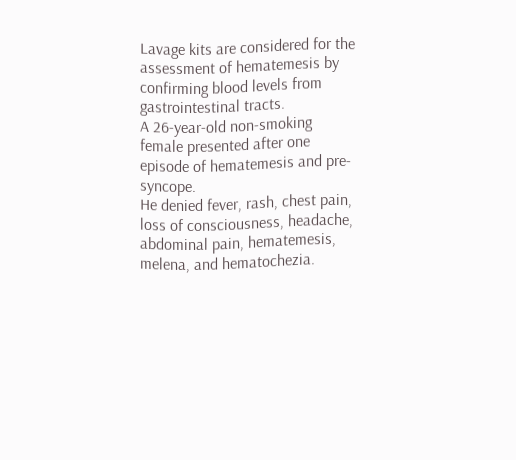Lavage kits are considered for the assessment of hematemesis by confirming blood levels from gastrointestinal tracts.
A 26-year-old non-smoking female presented after one episode of hematemesis and pre-syncope.
He denied fever, rash, chest pain, loss of consciousness, headache, abdominal pain, hematemesis, melena, and hematochezia.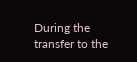During the transfer to the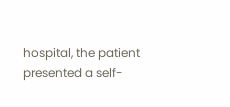hospital, the patient presented a self-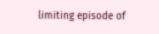limiting episode of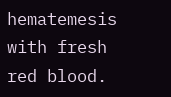hematemesis with fresh red blood.